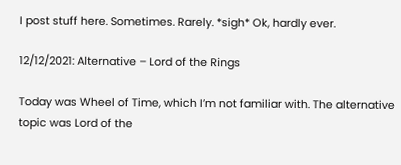I post stuff here. Sometimes. Rarely. *sigh* Ok, hardly ever.

12/12/2021: Alternative – Lord of the Rings

Today was Wheel of Time, which I’m not familiar with. The alternative topic was Lord of the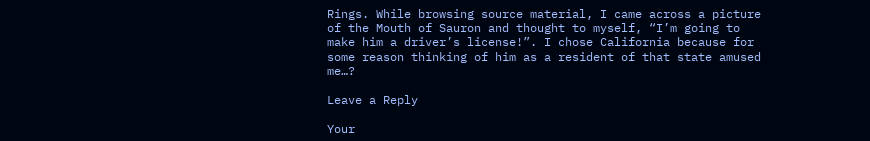Rings. While browsing source material, I came across a picture of the Mouth of Sauron and thought to myself, “I’m going to make him a driver’s license!”. I chose California because for some reason thinking of him as a resident of that state amused me…?

Leave a Reply

Your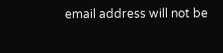email address will not be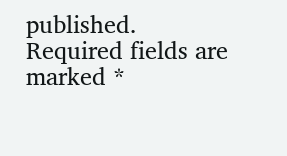published. Required fields are marked *